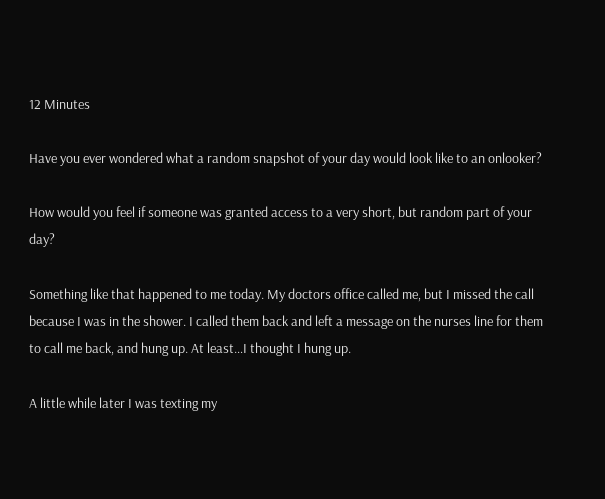12 Minutes

Have you ever wondered what a random snapshot of your day would look like to an onlooker?

How would you feel if someone was granted access to a very short, but random part of your day?

Something like that happened to me today. My doctors office called me, but I missed the call because I was in the shower. I called them back and left a message on the nurses line for them to call me back, and hung up. At least…I thought I hung up.

A little while later I was texting my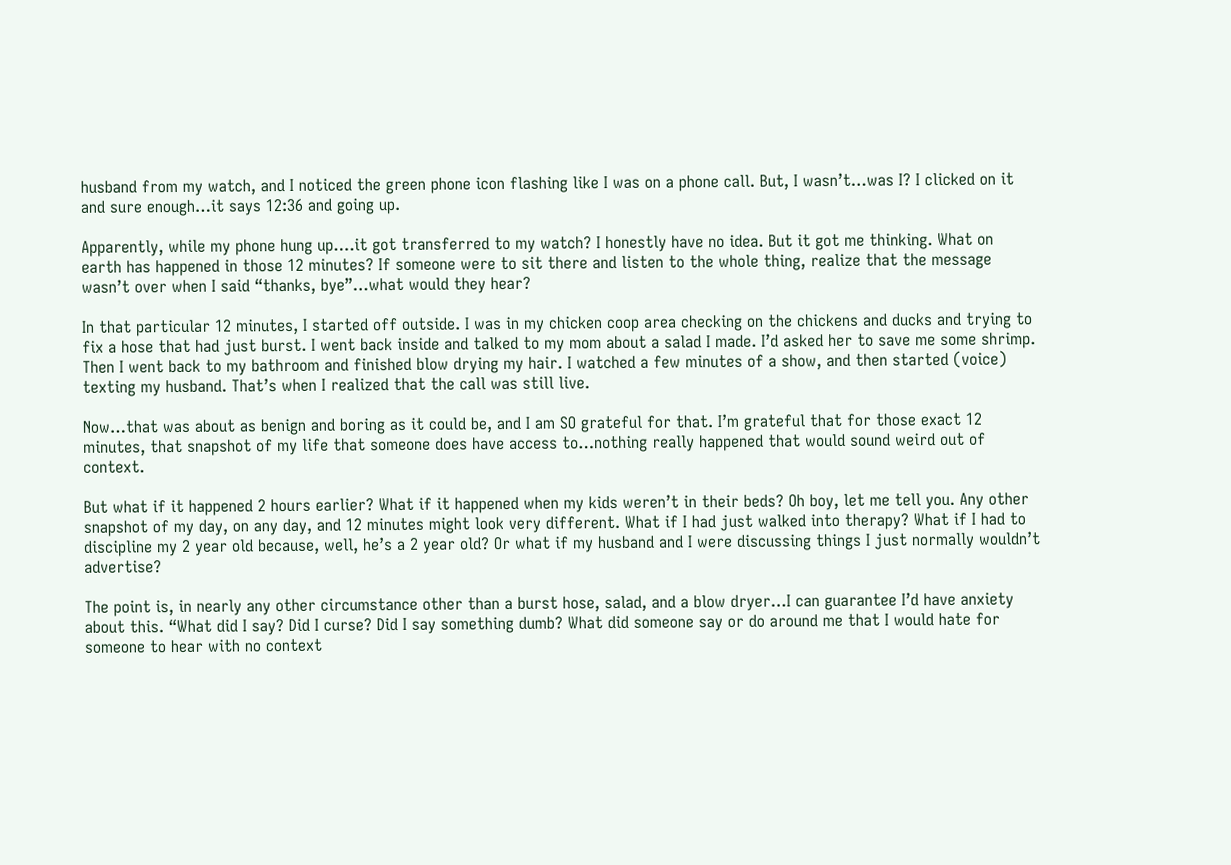husband from my watch, and I noticed the green phone icon flashing like I was on a phone call. But, I wasn’t…was I? I clicked on it and sure enough…it says 12:36 and going up.

Apparently, while my phone hung up….it got transferred to my watch? I honestly have no idea. But it got me thinking. What on earth has happened in those 12 minutes? If someone were to sit there and listen to the whole thing, realize that the message wasn’t over when I said “thanks, bye”…what would they hear?

In that particular 12 minutes, I started off outside. I was in my chicken coop area checking on the chickens and ducks and trying to fix a hose that had just burst. I went back inside and talked to my mom about a salad I made. I’d asked her to save me some shrimp. Then I went back to my bathroom and finished blow drying my hair. I watched a few minutes of a show, and then started (voice) texting my husband. That’s when I realized that the call was still live.

Now…that was about as benign and boring as it could be, and I am SO grateful for that. I’m grateful that for those exact 12 minutes, that snapshot of my life that someone does have access to…nothing really happened that would sound weird out of context.

But what if it happened 2 hours earlier? What if it happened when my kids weren’t in their beds? Oh boy, let me tell you. Any other snapshot of my day, on any day, and 12 minutes might look very different. What if I had just walked into therapy? What if I had to discipline my 2 year old because, well, he’s a 2 year old? Or what if my husband and I were discussing things I just normally wouldn’t advertise?

The point is, in nearly any other circumstance other than a burst hose, salad, and a blow dryer…I can guarantee I’d have anxiety about this. “What did I say? Did I curse? Did I say something dumb? What did someone say or do around me that I would hate for someone to hear with no context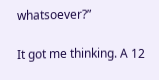whatsoever?”

It got me thinking. A 12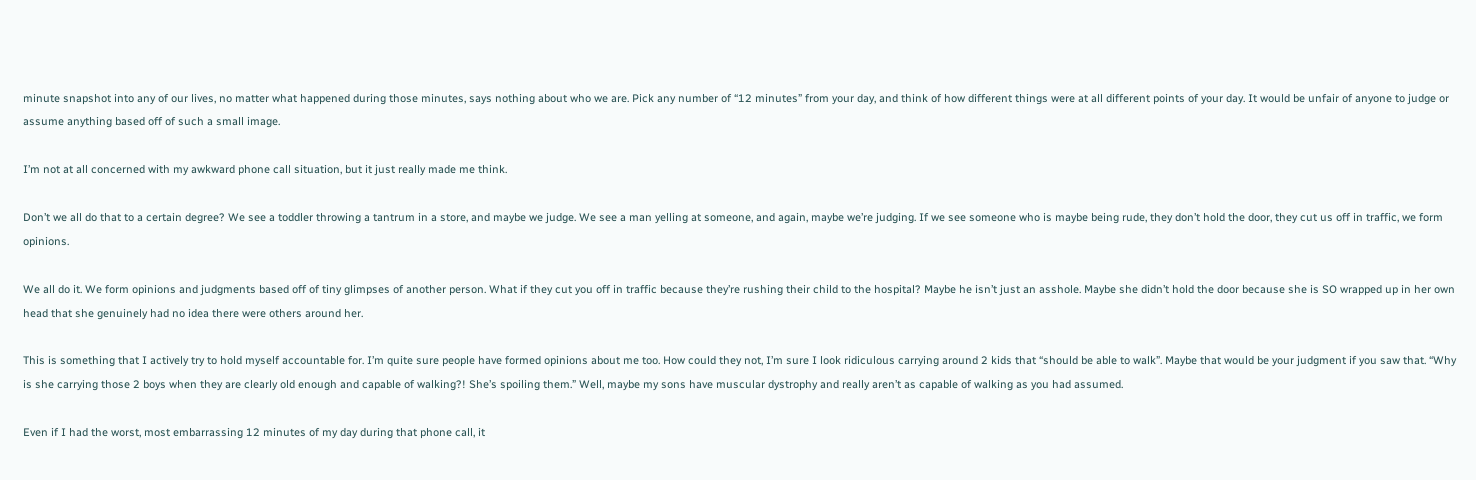minute snapshot into any of our lives, no matter what happened during those minutes, says nothing about who we are. Pick any number of “12 minutes” from your day, and think of how different things were at all different points of your day. It would be unfair of anyone to judge or assume anything based off of such a small image.

I’m not at all concerned with my awkward phone call situation, but it just really made me think.

Don’t we all do that to a certain degree? We see a toddler throwing a tantrum in a store, and maybe we judge. We see a man yelling at someone, and again, maybe we’re judging. If we see someone who is maybe being rude, they don’t hold the door, they cut us off in traffic, we form opinions.

We all do it. We form opinions and judgments based off of tiny glimpses of another person. What if they cut you off in traffic because they’re rushing their child to the hospital? Maybe he isn’t just an asshole. Maybe she didn’t hold the door because she is SO wrapped up in her own head that she genuinely had no idea there were others around her.

This is something that I actively try to hold myself accountable for. I’m quite sure people have formed opinions about me too. How could they not, I’m sure I look ridiculous carrying around 2 kids that “should be able to walk”. Maybe that would be your judgment if you saw that. “Why is she carrying those 2 boys when they are clearly old enough and capable of walking?! She’s spoiling them.” Well, maybe my sons have muscular dystrophy and really aren’t as capable of walking as you had assumed.

Even if I had the worst, most embarrassing 12 minutes of my day during that phone call, it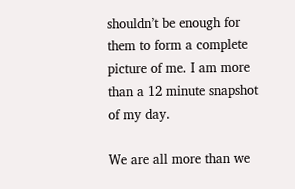shouldn’t be enough for them to form a complete picture of me. I am more than a 12 minute snapshot of my day.

We are all more than we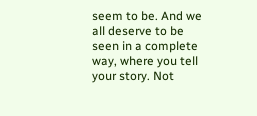seem to be. And we all deserve to be seen in a complete way, where you tell your story. Not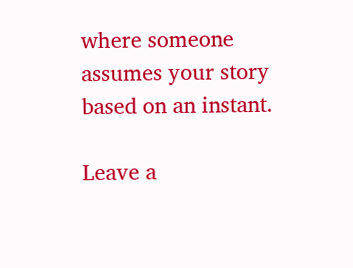where someone assumes your story based on an instant.

Leave a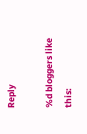Reply

%d bloggers like this: